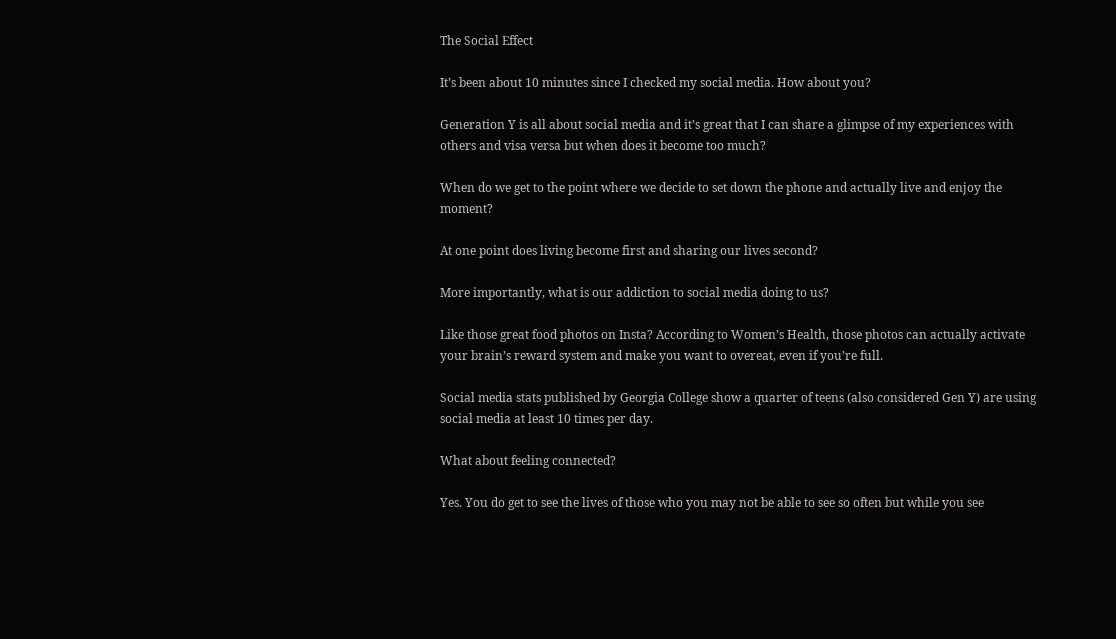The Social Effect

It’s been about 10 minutes since I checked my social media. How about you?

Generation Y is all about social media and it’s great that I can share a glimpse of my experiences with others and visa versa but when does it become too much?

When do we get to the point where we decide to set down the phone and actually live and enjoy the moment?

At one point does living become first and sharing our lives second?

More importantly, what is our addiction to social media doing to us?

Like those great food photos on Insta? According to Women’s Health, those photos can actually activate your brain’s reward system and make you want to overeat, even if you’re full.

Social media stats published by Georgia College show a quarter of teens (also considered Gen Y) are using social media at least 10 times per day.

What about feeling connected?

Yes. You do get to see the lives of those who you may not be able to see so often but while you see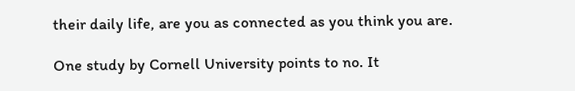their daily life, are you as connected as you think you are.

One study by Cornell University points to no. It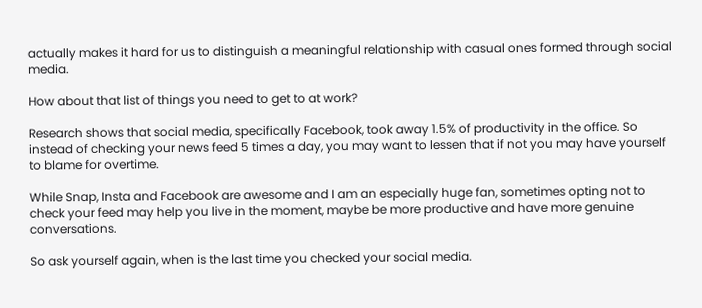actually makes it hard for us to distinguish a meaningful relationship with casual ones formed through social media.

How about that list of things you need to get to at work?

Research shows that social media, specifically Facebook, took away 1.5% of productivity in the office. So instead of checking your news feed 5 times a day, you may want to lessen that if not you may have yourself to blame for overtime.

While Snap, Insta and Facebook are awesome and I am an especially huge fan, sometimes opting not to check your feed may help you live in the moment, maybe be more productive and have more genuine conversations.

So ask yourself again, when is the last time you checked your social media.